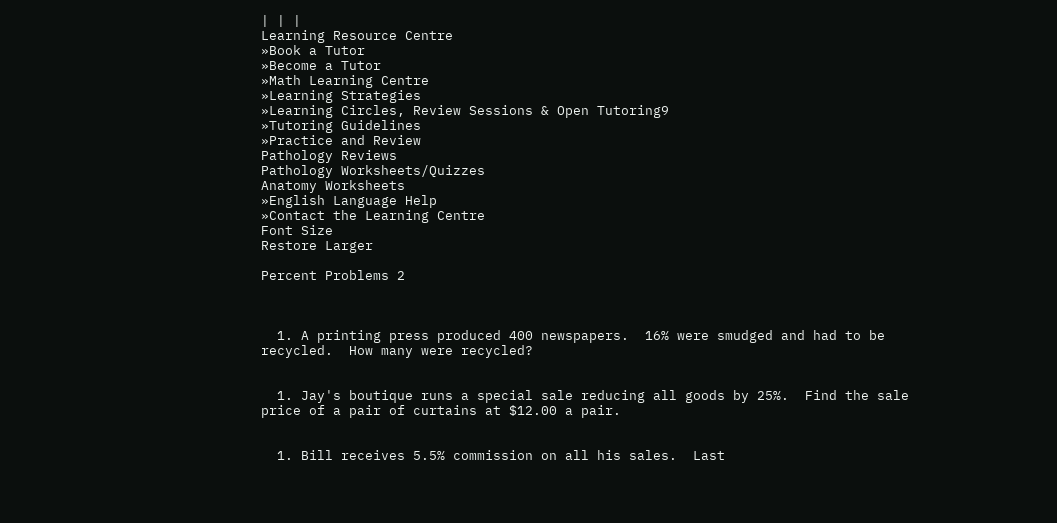| | |
Learning Resource Centre
»Book a Tutor
»Become a Tutor
»Math Learning Centre
»Learning Strategies
»Learning Circles, Review Sessions & Open Tutoring9
»Tutoring Guidelines
»Practice and Review
Pathology Reviews
Pathology Worksheets/Quizzes
Anatomy Worksheets
»English Language Help
»Contact the Learning Centre
Font Size
Restore Larger

Percent Problems 2



  1. A printing press produced 400 newspapers.  16% were smudged and had to be recycled.  How many were recycled?


  1. Jay's boutique runs a special sale reducing all goods by 25%.  Find the sale price of a pair of curtains at $12.00 a pair.


  1. Bill receives 5.5% commission on all his sales.  Last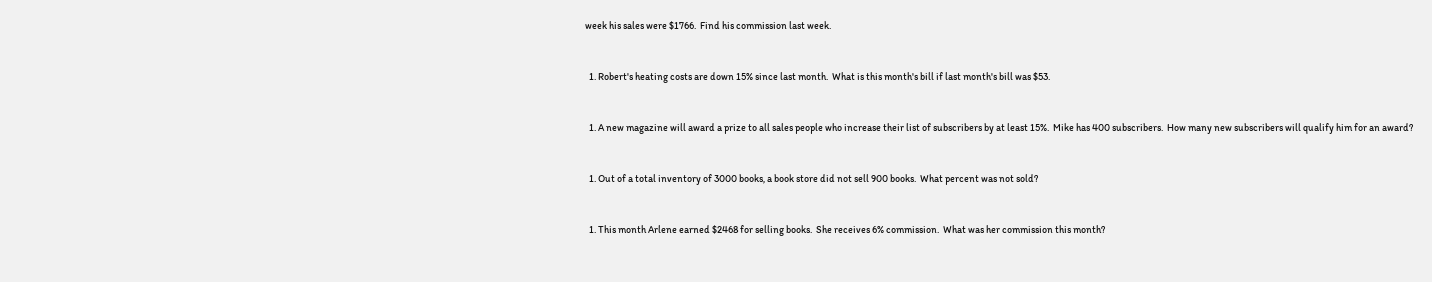week his sales were $1766.  Find his commission last week.


  1. Robert's heating costs are down 15% since last month.  What is this month's bill if last month's bill was $53.


  1. A new magazine will award a prize to all sales people who increase their list of subscribers by at least 15%.  Mike has 400 subscribers.  How many new subscribers will qualify him for an award?


  1. Out of a total inventory of 3000 books, a book store did not sell 900 books.  What percent was not sold?


  1. This month Arlene earned $2468 for selling books.  She receives 6% commission.  What was her commission this month?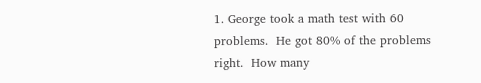1. George took a math test with 60 problems.  He got 80% of the problems right.  How many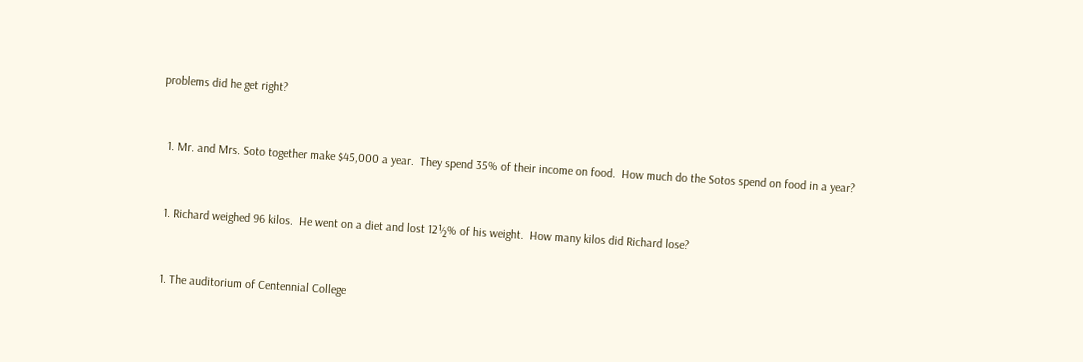problems did he get right?


  1. Mr. and Mrs. Soto together make $45,000 a year.  They spend 35% of their income on food.  How much do the Sotos spend on food in a year?


  1. Richard weighed 96 kilos.  He went on a diet and lost 12½% of his weight.  How many kilos did Richard lose?


  1. The auditorium of Centennial College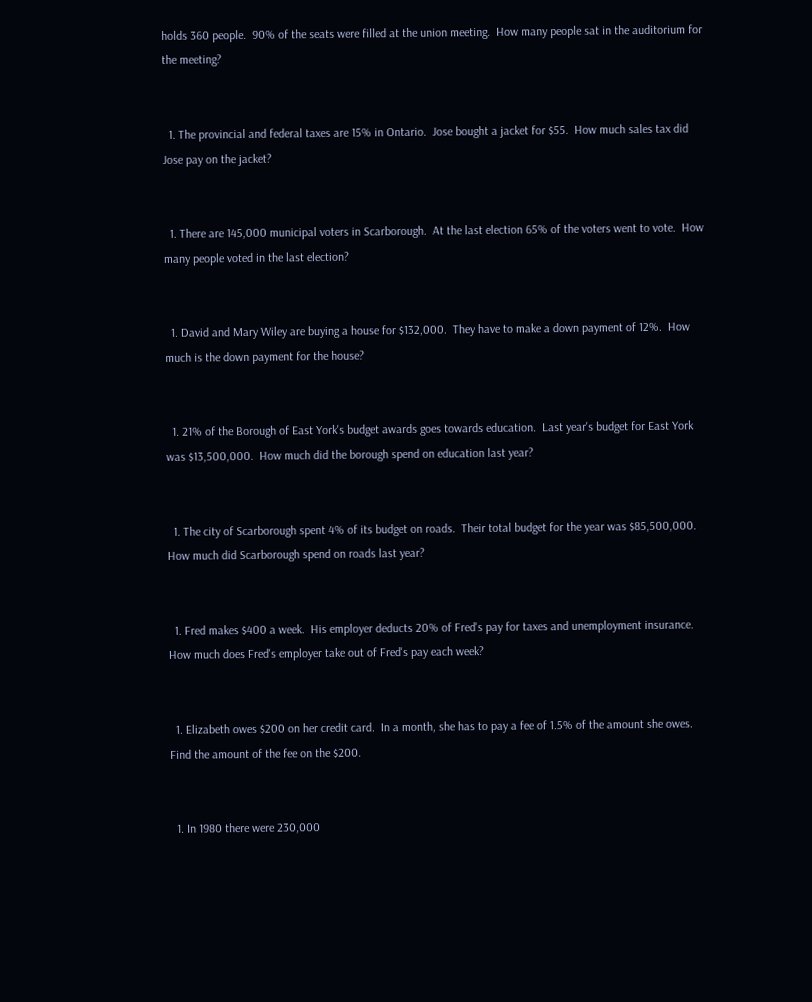holds 360 people.  90% of the seats were filled at the union meeting.  How many people sat in the auditorium for the meeting?


  1. The provincial and federal taxes are 15% in Ontario.  Jose bought a jacket for $55.  How much sales tax did Jose pay on the jacket?


  1. There are 145,000 municipal voters in Scarborough.  At the last election 65% of the voters went to vote.  How many people voted in the last election?


  1. David and Mary Wiley are buying a house for $132,000.  They have to make a down payment of 12%.  How much is the down payment for the house?


  1. 21% of the Borough of East York's budget awards goes towards education.  Last year's budget for East York was $13,500,000.  How much did the borough spend on education last year?


  1. The city of Scarborough spent 4% of its budget on roads.  Their total budget for the year was $85,500,000.  How much did Scarborough spend on roads last year?


  1. Fred makes $400 a week.  His employer deducts 20% of Fred's pay for taxes and unemployment insurance.  How much does Fred's employer take out of Fred's pay each week?


  1. Elizabeth owes $200 on her credit card.  In a month, she has to pay a fee of 1.5% of the amount she owes.  Find the amount of the fee on the $200.


  1. In 1980 there were 230,000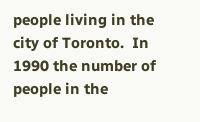people living in the city of Toronto.  In 1990 the number of people in the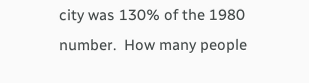city was 130% of the 1980 number.  How many people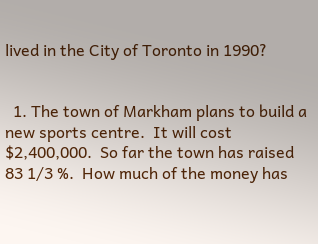lived in the City of Toronto in 1990?


  1. The town of Markham plans to build a new sports centre.  It will cost $2,400,000.  So far the town has raised 83 1/3 %.  How much of the money has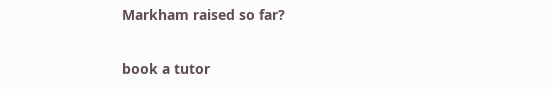Markham raised so far?


book a tutor